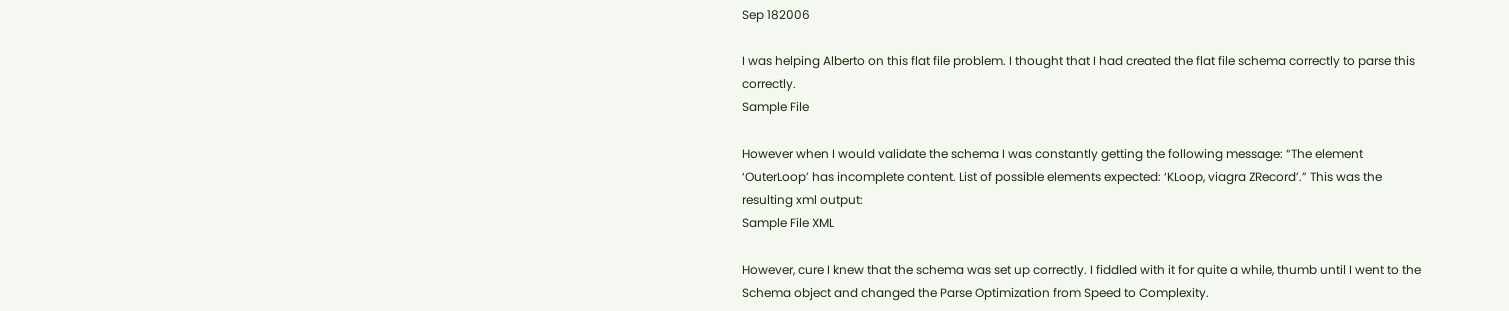Sep 182006

I was helping Alberto on this flat file problem. I thought that I had created the flat file schema correctly to parse this correctly.
Sample File

However when I would validate the schema I was constantly getting the following message: “The element ‘OuterLoop’ has incomplete content. List of possible elements expected: ‘KLoop, viagra ZRecord’.” This was the resulting xml output:
Sample File XML

However, cure I knew that the schema was set up correctly. I fiddled with it for quite a while, thumb until I went to the Schema object and changed the Parse Optimization from Speed to Complexity.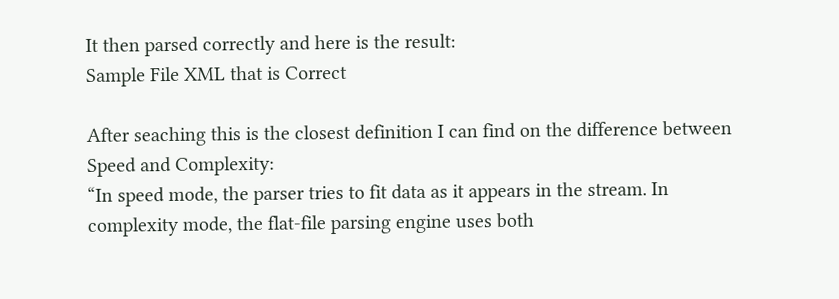It then parsed correctly and here is the result:
Sample File XML that is Correct

After seaching this is the closest definition I can find on the difference between Speed and Complexity:
“In speed mode, the parser tries to fit data as it appears in the stream. In complexity mode, the flat-file parsing engine uses both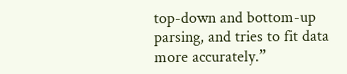top-down and bottom-up parsing, and tries to fit data more accurately.”